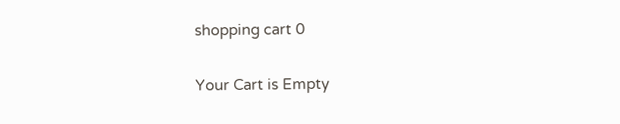shopping cart 0

Your Cart is Empty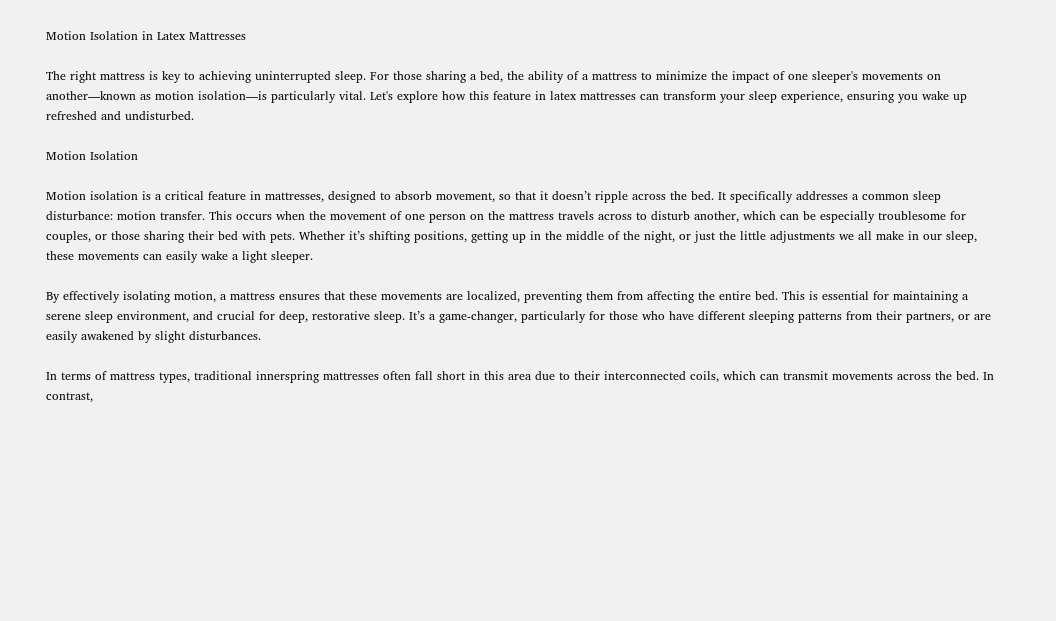Motion Isolation in Latex Mattresses

The right mattress is key to achieving uninterrupted sleep. For those sharing a bed, the ability of a mattress to minimize the impact of one sleeper's movements on another—known as motion isolation—is particularly vital. Let's explore how this feature in latex mattresses can transform your sleep experience, ensuring you wake up refreshed and undisturbed.

Motion Isolation

Motion isolation is a critical feature in mattresses, designed to absorb movement, so that it doesn’t ripple across the bed. It specifically addresses a common sleep disturbance: motion transfer. This occurs when the movement of one person on the mattress travels across to disturb another, which can be especially troublesome for couples, or those sharing their bed with pets. Whether it’s shifting positions, getting up in the middle of the night, or just the little adjustments we all make in our sleep, these movements can easily wake a light sleeper.

By effectively isolating motion, a mattress ensures that these movements are localized, preventing them from affecting the entire bed. This is essential for maintaining a serene sleep environment, and crucial for deep, restorative sleep. It’s a game-changer, particularly for those who have different sleeping patterns from their partners, or are easily awakened by slight disturbances.

In terms of mattress types, traditional innerspring mattresses often fall short in this area due to their interconnected coils, which can transmit movements across the bed. In contrast,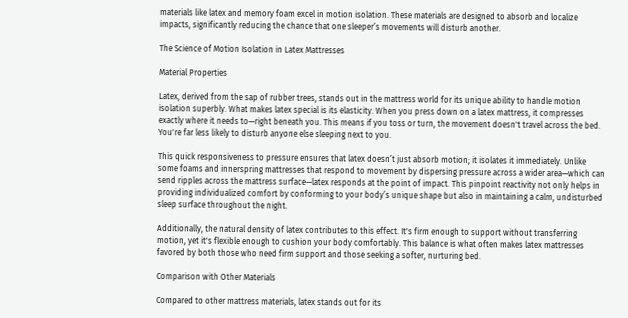materials like latex and memory foam excel in motion isolation. These materials are designed to absorb and localize impacts, significantly reducing the chance that one sleeper’s movements will disturb another.

The Science of Motion Isolation in Latex Mattresses

Material Properties

Latex, derived from the sap of rubber trees, stands out in the mattress world for its unique ability to handle motion isolation superbly. What makes latex special is its elasticity. When you press down on a latex mattress, it compresses exactly where it needs to—right beneath you. This means if you toss or turn, the movement doesn't travel across the bed. You're far less likely to disturb anyone else sleeping next to you.

This quick responsiveness to pressure ensures that latex doesn’t just absorb motion; it isolates it immediately. Unlike some foams and innerspring mattresses that respond to movement by dispersing pressure across a wider area—which can send ripples across the mattress surface—latex responds at the point of impact. This pinpoint reactivity not only helps in providing individualized comfort by conforming to your body’s unique shape but also in maintaining a calm, undisturbed sleep surface throughout the night.

Additionally, the natural density of latex contributes to this effect. It's firm enough to support without transferring motion, yet it's flexible enough to cushion your body comfortably. This balance is what often makes latex mattresses favored by both those who need firm support and those seeking a softer, nurturing bed.

Comparison with Other Materials

Compared to other mattress materials, latex stands out for its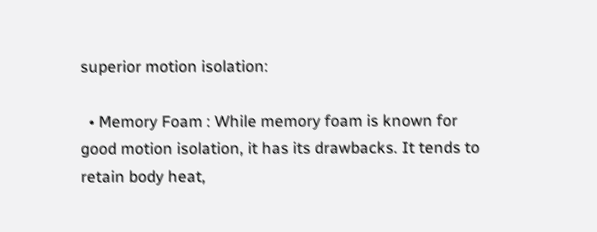superior motion isolation:

  • Memory Foam : While memory foam is known for good motion isolation, it has its drawbacks. It tends to retain body heat,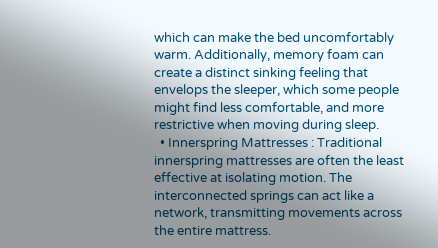which can make the bed uncomfortably warm. Additionally, memory foam can create a distinct sinking feeling that envelops the sleeper, which some people might find less comfortable, and more restrictive when moving during sleep.
  • Innerspring Mattresses : Traditional innerspring mattresses are often the least effective at isolating motion. The interconnected springs can act like a network, transmitting movements across the entire mattress.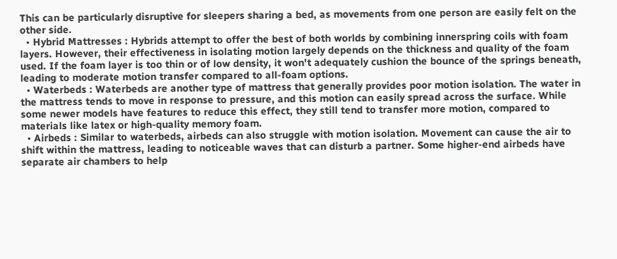This can be particularly disruptive for sleepers sharing a bed, as movements from one person are easily felt on the other side.
  • Hybrid Mattresses : Hybrids attempt to offer the best of both worlds by combining innerspring coils with foam layers. However, their effectiveness in isolating motion largely depends on the thickness and quality of the foam used. If the foam layer is too thin or of low density, it won't adequately cushion the bounce of the springs beneath, leading to moderate motion transfer compared to all-foam options.
  • Waterbeds : Waterbeds are another type of mattress that generally provides poor motion isolation. The water in the mattress tends to move in response to pressure, and this motion can easily spread across the surface. While some newer models have features to reduce this effect, they still tend to transfer more motion, compared to materials like latex or high-quality memory foam.
  • Airbeds : Similar to waterbeds, airbeds can also struggle with motion isolation. Movement can cause the air to shift within the mattress, leading to noticeable waves that can disturb a partner. Some higher-end airbeds have separate air chambers to help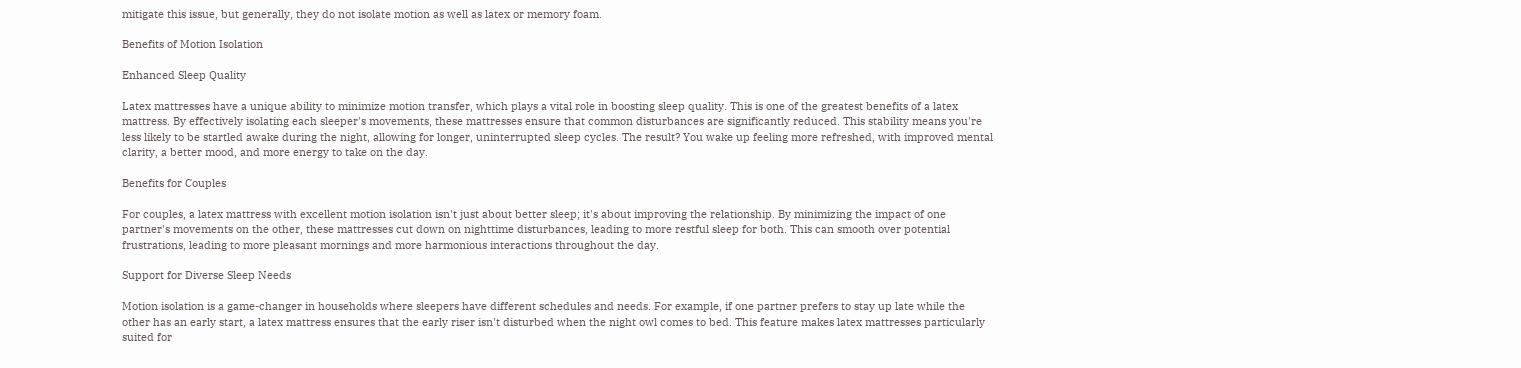mitigate this issue, but generally, they do not isolate motion as well as latex or memory foam.

Benefits of Motion Isolation

Enhanced Sleep Quality

Latex mattresses have a unique ability to minimize motion transfer, which plays a vital role in boosting sleep quality. This is one of the greatest benefits of a latex mattress. By effectively isolating each sleeper's movements, these mattresses ensure that common disturbances are significantly reduced. This stability means you're less likely to be startled awake during the night, allowing for longer, uninterrupted sleep cycles. The result? You wake up feeling more refreshed, with improved mental clarity, a better mood, and more energy to take on the day.

Benefits for Couples

For couples, a latex mattress with excellent motion isolation isn't just about better sleep; it's about improving the relationship. By minimizing the impact of one partner's movements on the other, these mattresses cut down on nighttime disturbances, leading to more restful sleep for both. This can smooth over potential frustrations, leading to more pleasant mornings and more harmonious interactions throughout the day.

Support for Diverse Sleep Needs

Motion isolation is a game-changer in households where sleepers have different schedules and needs. For example, if one partner prefers to stay up late while the other has an early start, a latex mattress ensures that the early riser isn't disturbed when the night owl comes to bed. This feature makes latex mattresses particularly suited for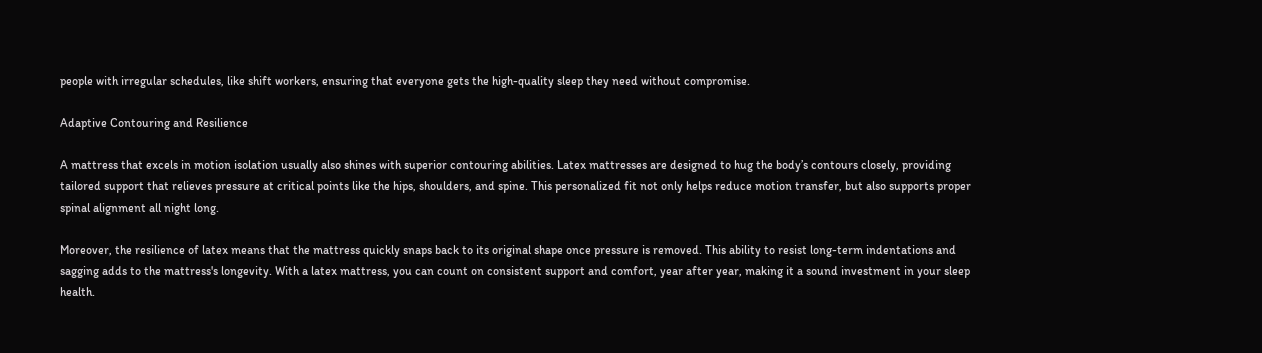people with irregular schedules, like shift workers, ensuring that everyone gets the high-quality sleep they need without compromise.

Adaptive Contouring and Resilience

A mattress that excels in motion isolation usually also shines with superior contouring abilities. Latex mattresses are designed to hug the body’s contours closely, providing tailored support that relieves pressure at critical points like the hips, shoulders, and spine. This personalized fit not only helps reduce motion transfer, but also supports proper spinal alignment all night long.

Moreover, the resilience of latex means that the mattress quickly snaps back to its original shape once pressure is removed. This ability to resist long-term indentations and sagging adds to the mattress's longevity. With a latex mattress, you can count on consistent support and comfort, year after year, making it a sound investment in your sleep health.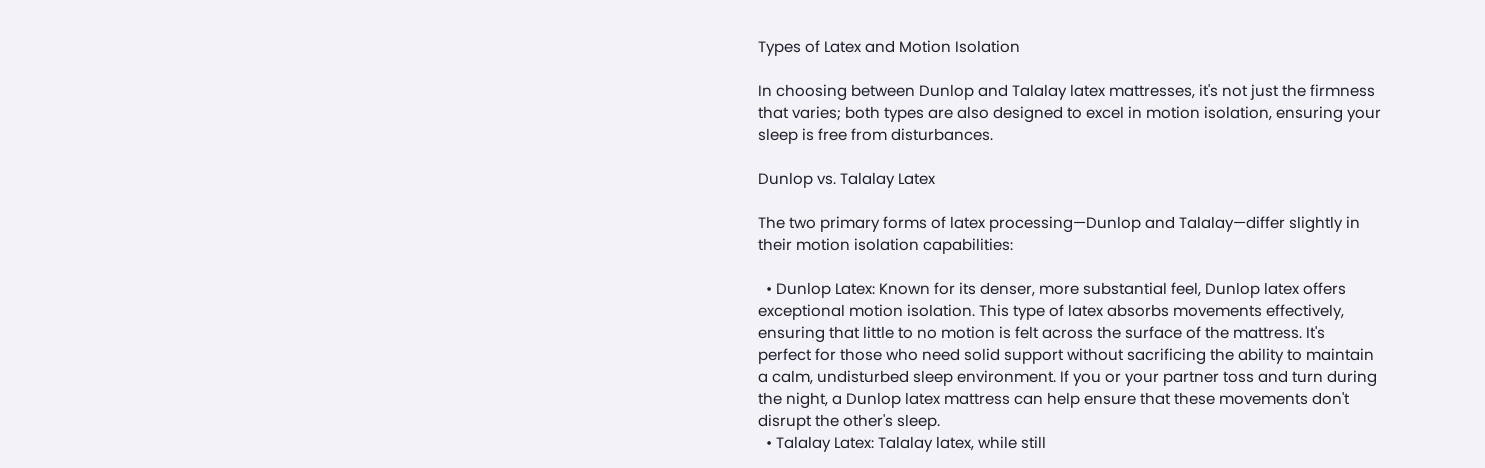Types of Latex and Motion Isolation

In choosing between Dunlop and Talalay latex mattresses, it's not just the firmness that varies; both types are also designed to excel in motion isolation, ensuring your sleep is free from disturbances.

Dunlop vs. Talalay Latex

The two primary forms of latex processing—Dunlop and Talalay—differ slightly in their motion isolation capabilities:

  • Dunlop Latex: Known for its denser, more substantial feel, Dunlop latex offers exceptional motion isolation. This type of latex absorbs movements effectively, ensuring that little to no motion is felt across the surface of the mattress. It's perfect for those who need solid support without sacrificing the ability to maintain a calm, undisturbed sleep environment. If you or your partner toss and turn during the night, a Dunlop latex mattress can help ensure that these movements don't disrupt the other's sleep.
  • Talalay Latex: Talalay latex, while still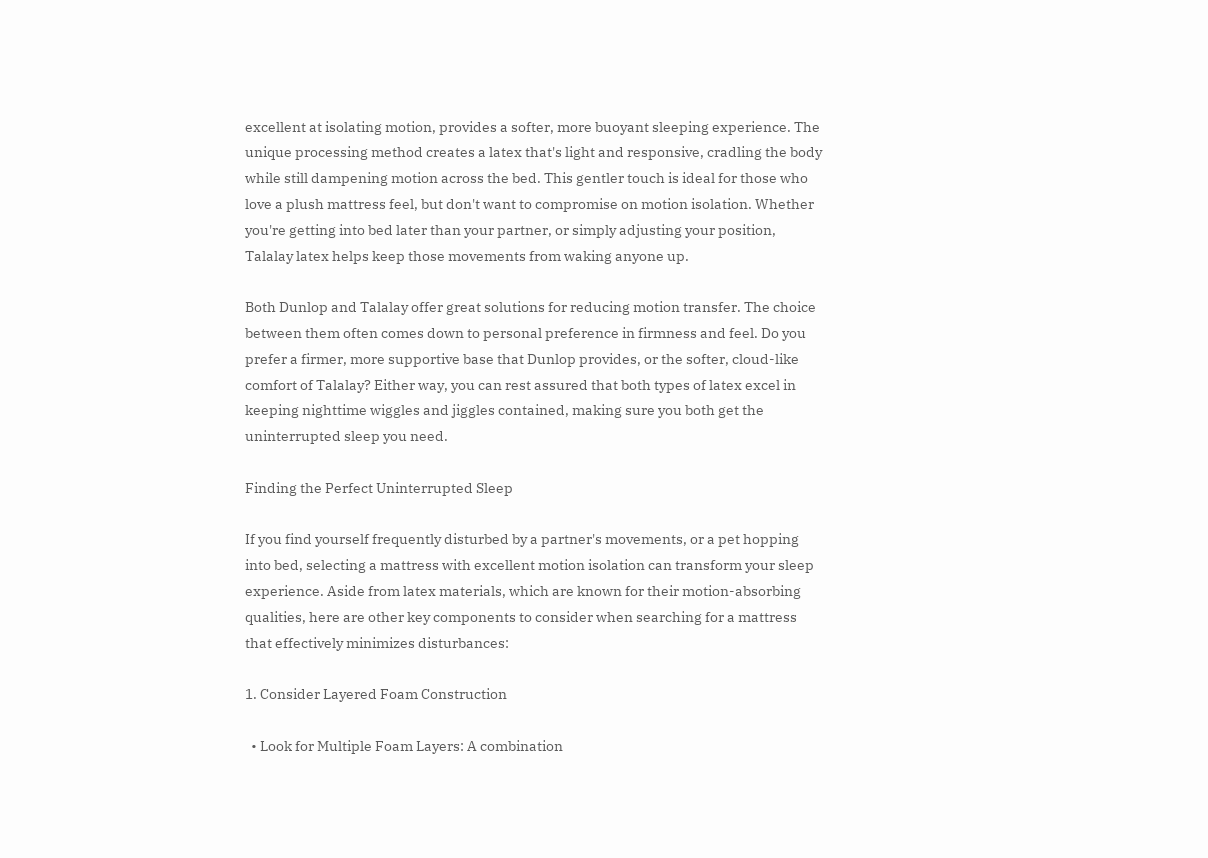excellent at isolating motion, provides a softer, more buoyant sleeping experience. The unique processing method creates a latex that's light and responsive, cradling the body while still dampening motion across the bed. This gentler touch is ideal for those who love a plush mattress feel, but don't want to compromise on motion isolation. Whether you're getting into bed later than your partner, or simply adjusting your position, Talalay latex helps keep those movements from waking anyone up.

Both Dunlop and Talalay offer great solutions for reducing motion transfer. The choice between them often comes down to personal preference in firmness and feel. Do you prefer a firmer, more supportive base that Dunlop provides, or the softer, cloud-like comfort of Talalay? Either way, you can rest assured that both types of latex excel in keeping nighttime wiggles and jiggles contained, making sure you both get the uninterrupted sleep you need.

Finding the Perfect Uninterrupted Sleep

If you find yourself frequently disturbed by a partner's movements, or a pet hopping into bed, selecting a mattress with excellent motion isolation can transform your sleep experience. Aside from latex materials, which are known for their motion-absorbing qualities, here are other key components to consider when searching for a mattress that effectively minimizes disturbances:

1. Consider Layered Foam Construction

  • Look for Multiple Foam Layers: A combination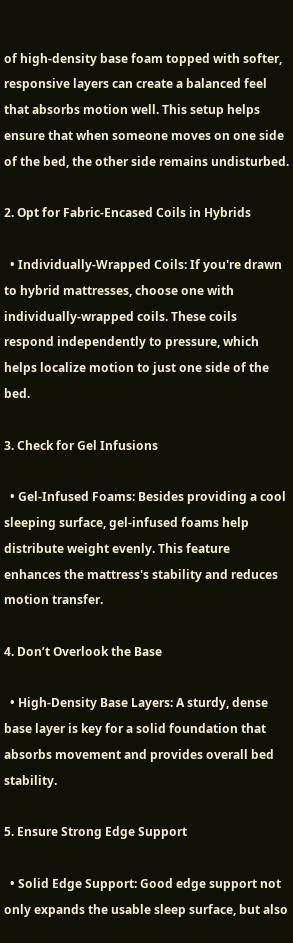of high-density base foam topped with softer, responsive layers can create a balanced feel that absorbs motion well. This setup helps ensure that when someone moves on one side of the bed, the other side remains undisturbed.

2. Opt for Fabric-Encased Coils in Hybrids

  • Individually-Wrapped Coils: If you're drawn to hybrid mattresses, choose one with individually-wrapped coils. These coils respond independently to pressure, which helps localize motion to just one side of the bed.

3. Check for Gel Infusions

  • Gel-Infused Foams: Besides providing a cool sleeping surface, gel-infused foams help distribute weight evenly. This feature enhances the mattress's stability and reduces motion transfer.

4. Don’t Overlook the Base

  • High-Density Base Layers: A sturdy, dense base layer is key for a solid foundation that absorbs movement and provides overall bed stability.

5. Ensure Strong Edge Support

  • Solid Edge Support: Good edge support not only expands the usable sleep surface, but also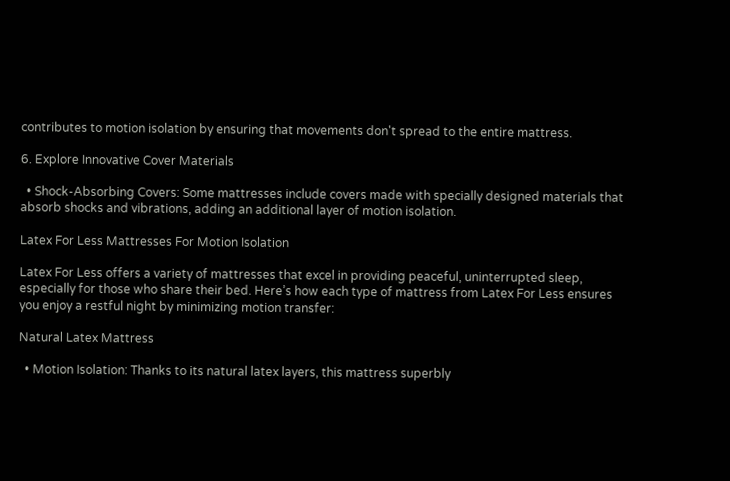contributes to motion isolation by ensuring that movements don't spread to the entire mattress.

6. Explore Innovative Cover Materials

  • Shock-Absorbing Covers: Some mattresses include covers made with specially designed materials that absorb shocks and vibrations, adding an additional layer of motion isolation.

Latex For Less Mattresses For Motion Isolation

Latex For Less offers a variety of mattresses that excel in providing peaceful, uninterrupted sleep, especially for those who share their bed. Here’s how each type of mattress from Latex For Less ensures you enjoy a restful night by minimizing motion transfer:

Natural Latex Mattress

  • Motion Isolation: Thanks to its natural latex layers, this mattress superbly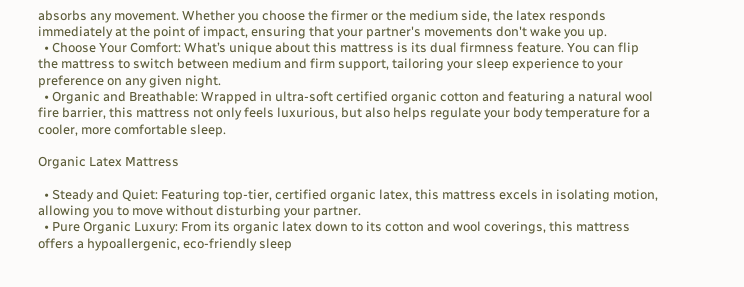absorbs any movement. Whether you choose the firmer or the medium side, the latex responds immediately at the point of impact, ensuring that your partner's movements don't wake you up.
  • Choose Your Comfort: What’s unique about this mattress is its dual firmness feature. You can flip the mattress to switch between medium and firm support, tailoring your sleep experience to your preference on any given night.
  • Organic and Breathable: Wrapped in ultra-soft certified organic cotton and featuring a natural wool fire barrier, this mattress not only feels luxurious, but also helps regulate your body temperature for a cooler, more comfortable sleep.

Organic Latex Mattress

  • Steady and Quiet: Featuring top-tier, certified organic latex, this mattress excels in isolating motion, allowing you to move without disturbing your partner.
  • Pure Organic Luxury: From its organic latex down to its cotton and wool coverings, this mattress offers a hypoallergenic, eco-friendly sleep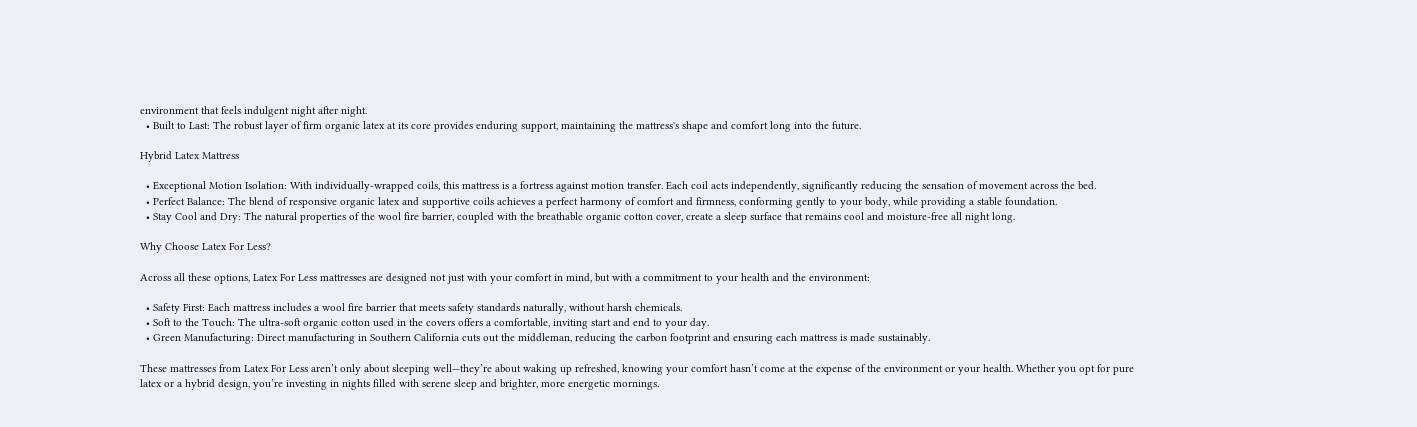environment that feels indulgent night after night.
  • Built to Last: The robust layer of firm organic latex at its core provides enduring support, maintaining the mattress's shape and comfort long into the future.

Hybrid Latex Mattress

  • Exceptional Motion Isolation: With individually-wrapped coils, this mattress is a fortress against motion transfer. Each coil acts independently, significantly reducing the sensation of movement across the bed.
  • Perfect Balance: The blend of responsive organic latex and supportive coils achieves a perfect harmony of comfort and firmness, conforming gently to your body, while providing a stable foundation.
  • Stay Cool and Dry: The natural properties of the wool fire barrier, coupled with the breathable organic cotton cover, create a sleep surface that remains cool and moisture-free all night long.

Why Choose Latex For Less?

Across all these options, Latex For Less mattresses are designed not just with your comfort in mind, but with a commitment to your health and the environment:

  • Safety First: Each mattress includes a wool fire barrier that meets safety standards naturally, without harsh chemicals.
  • Soft to the Touch: The ultra-soft organic cotton used in the covers offers a comfortable, inviting start and end to your day.
  • Green Manufacturing: Direct manufacturing in Southern California cuts out the middleman, reducing the carbon footprint and ensuring each mattress is made sustainably.

These mattresses from Latex For Less aren’t only about sleeping well—they’re about waking up refreshed, knowing your comfort hasn’t come at the expense of the environment or your health. Whether you opt for pure latex or a hybrid design, you’re investing in nights filled with serene sleep and brighter, more energetic mornings.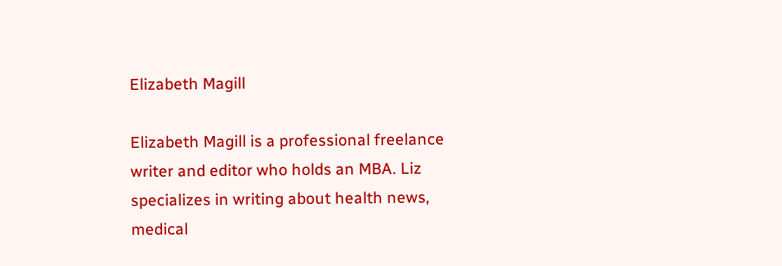Elizabeth Magill

Elizabeth Magill is a professional freelance writer and editor who holds an MBA. Liz specializes in writing about health news, medical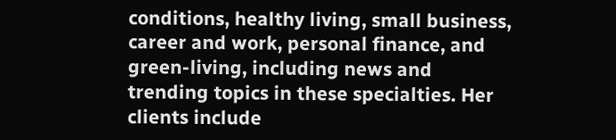conditions, healthy living, small business, career and work, personal finance, and green-living, including news and trending topics in these specialties. Her clients include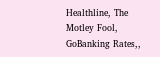Healthline, The Motley Fool, GoBanking Rates,,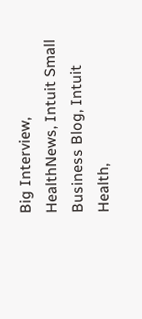Big Interview, HealthNews, Intuit Small Business Blog, Intuit Health,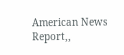American News Report,,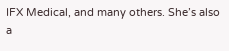IFX Medical, and many others. She’s also a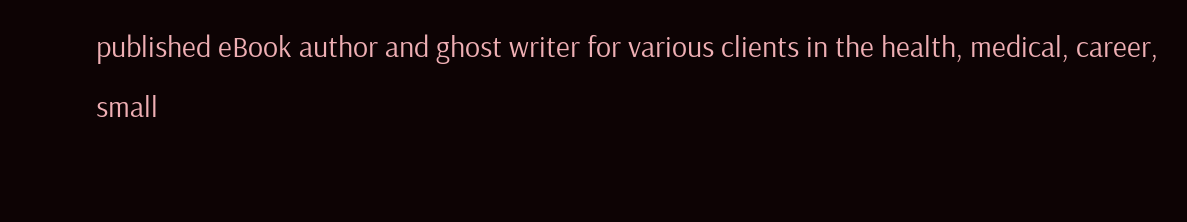published eBook author and ghost writer for various clients in the health, medical, career, small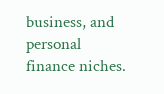business, and personal finance niches.